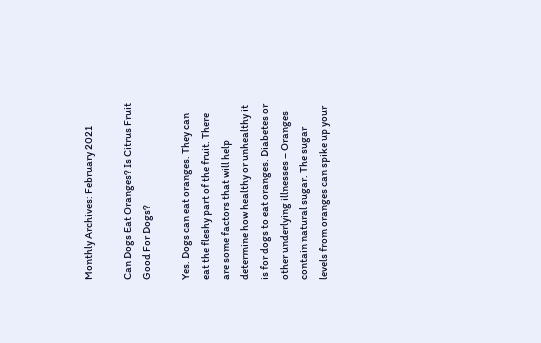Monthly Archives: February 2021

Can Dogs Eat Oranges? Is Citrus Fruit Good For Dogs?

Yes. Dogs can eat oranges. They can eat the fleshy part of the fruit. There are some factors that will help determine how healthy or unhealthy it is for dogs to eat oranges. Diabetes or other underlying illnesses – Oranges contain natural sugar. The sugar levels from oranges can spike up your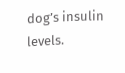dog’s insulin levels.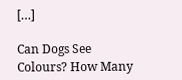[…]

Can Dogs See Colours? How Many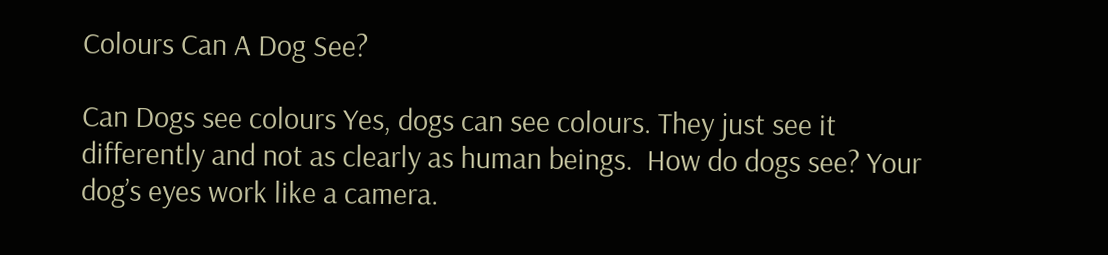Colours Can A Dog See?

Can Dogs see colours Yes, dogs can see colours. They just see it differently and not as clearly as human beings.  How do dogs see? Your dog’s eyes work like a camera.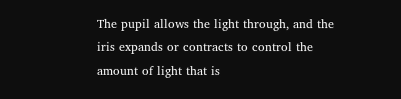The pupil allows the light through, and the iris expands or contracts to control the amount of light that is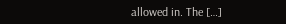allowed in. The […]